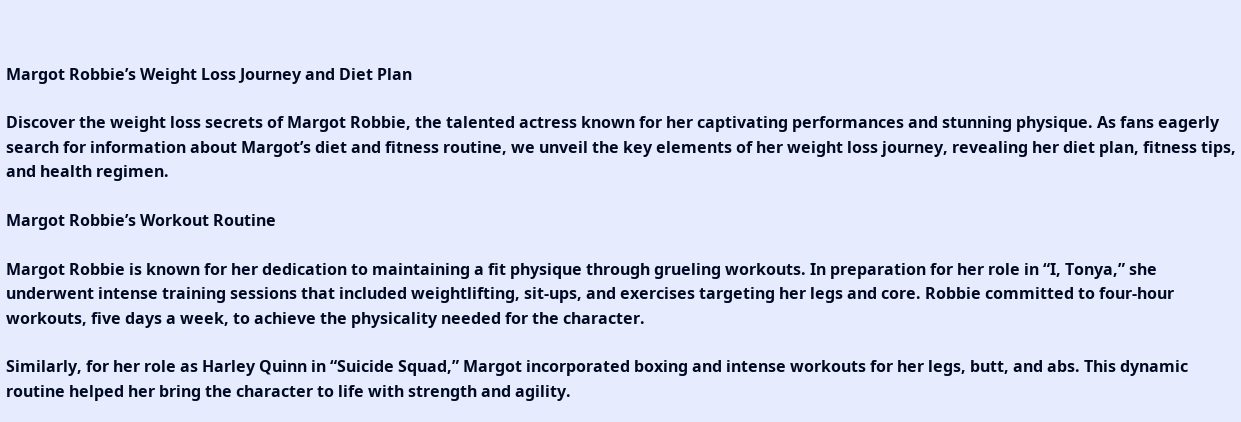Margot Robbie’s Weight Loss Journey and Diet Plan

Discover the weight loss secrets of Margot Robbie, the talented actress known for her captivating performances and stunning physique. As fans eagerly search for information about Margot’s diet and fitness routine, we unveil the key elements of her weight loss journey, revealing her diet plan, fitness tips, and health regimen.

Margot Robbie’s Workout Routine

Margot Robbie is known for her dedication to maintaining a fit physique through grueling workouts. In preparation for her role in “I, Tonya,” she underwent intense training sessions that included weightlifting, sit-ups, and exercises targeting her legs and core. Robbie committed to four-hour workouts, five days a week, to achieve the physicality needed for the character.

Similarly, for her role as Harley Quinn in “Suicide Squad,” Margot incorporated boxing and intense workouts for her legs, butt, and abs. This dynamic routine helped her bring the character to life with strength and agility.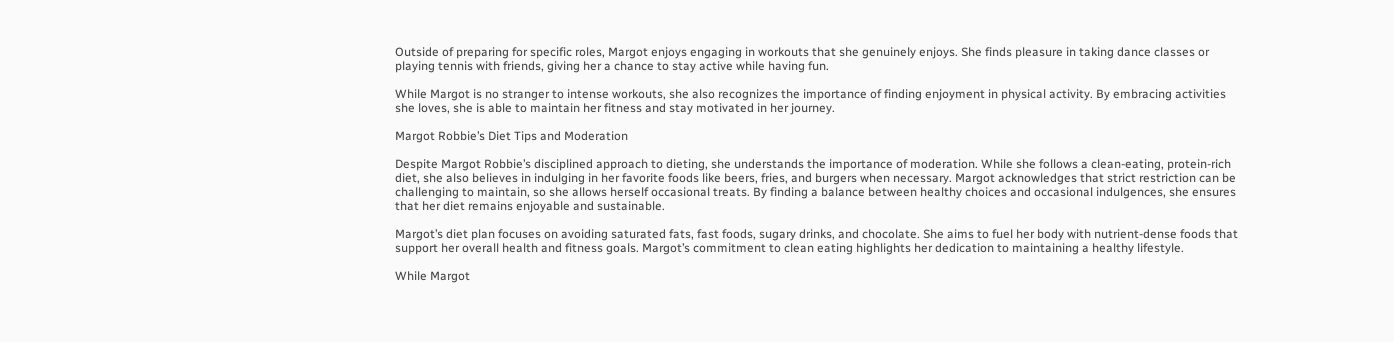Outside of preparing for specific roles, Margot enjoys engaging in workouts that she genuinely enjoys. She finds pleasure in taking dance classes or playing tennis with friends, giving her a chance to stay active while having fun.

While Margot is no stranger to intense workouts, she also recognizes the importance of finding enjoyment in physical activity. By embracing activities she loves, she is able to maintain her fitness and stay motivated in her journey.

Margot Robbie’s Diet Tips and Moderation

Despite Margot Robbie’s disciplined approach to dieting, she understands the importance of moderation. While she follows a clean-eating, protein-rich diet, she also believes in indulging in her favorite foods like beers, fries, and burgers when necessary. Margot acknowledges that strict restriction can be challenging to maintain, so she allows herself occasional treats. By finding a balance between healthy choices and occasional indulgences, she ensures that her diet remains enjoyable and sustainable.

Margot’s diet plan focuses on avoiding saturated fats, fast foods, sugary drinks, and chocolate. She aims to fuel her body with nutrient-dense foods that support her overall health and fitness goals. Margot’s commitment to clean eating highlights her dedication to maintaining a healthy lifestyle.

While Margot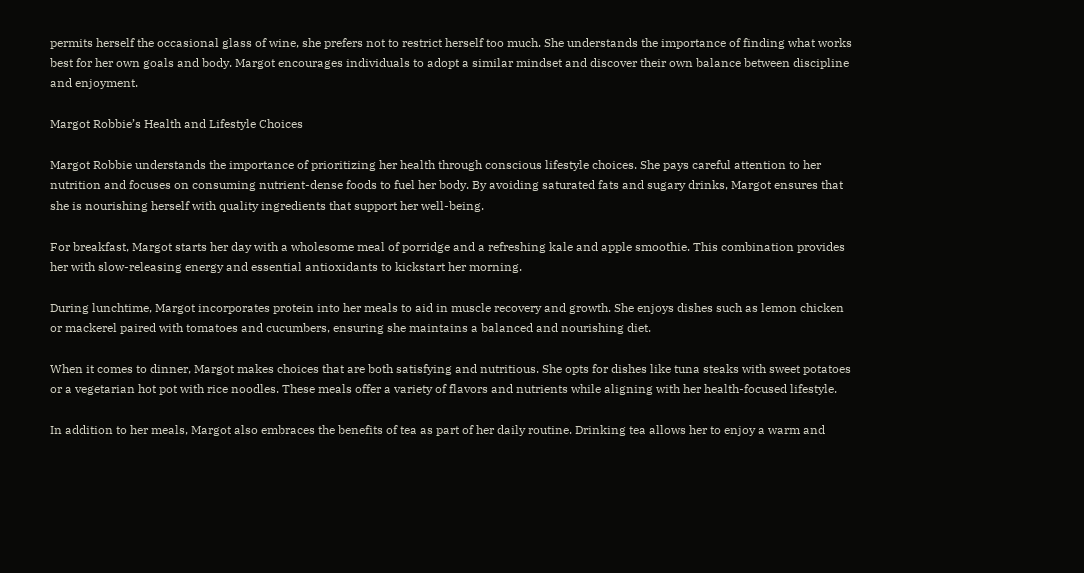permits herself the occasional glass of wine, she prefers not to restrict herself too much. She understands the importance of finding what works best for her own goals and body. Margot encourages individuals to adopt a similar mindset and discover their own balance between discipline and enjoyment.

Margot Robbie’s Health and Lifestyle Choices

Margot Robbie understands the importance of prioritizing her health through conscious lifestyle choices. She pays careful attention to her nutrition and focuses on consuming nutrient-dense foods to fuel her body. By avoiding saturated fats and sugary drinks, Margot ensures that she is nourishing herself with quality ingredients that support her well-being.

For breakfast, Margot starts her day with a wholesome meal of porridge and a refreshing kale and apple smoothie. This combination provides her with slow-releasing energy and essential antioxidants to kickstart her morning.

During lunchtime, Margot incorporates protein into her meals to aid in muscle recovery and growth. She enjoys dishes such as lemon chicken or mackerel paired with tomatoes and cucumbers, ensuring she maintains a balanced and nourishing diet.

When it comes to dinner, Margot makes choices that are both satisfying and nutritious. She opts for dishes like tuna steaks with sweet potatoes or a vegetarian hot pot with rice noodles. These meals offer a variety of flavors and nutrients while aligning with her health-focused lifestyle.

In addition to her meals, Margot also embraces the benefits of tea as part of her daily routine. Drinking tea allows her to enjoy a warm and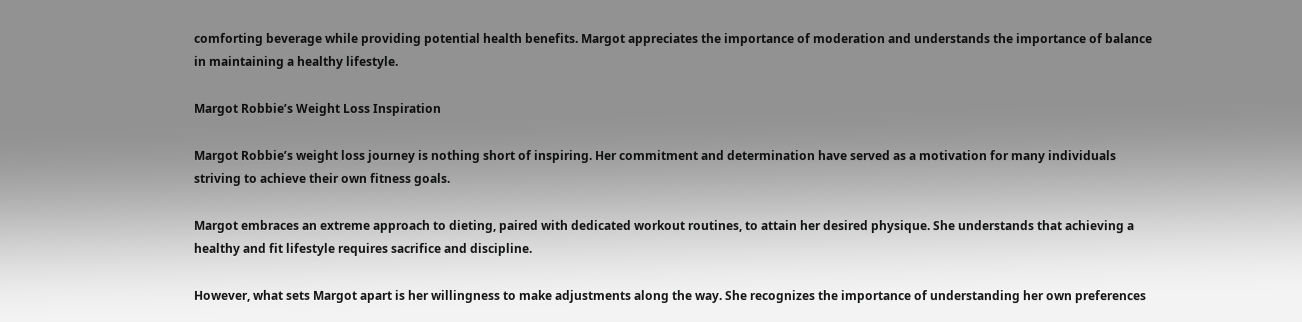comforting beverage while providing potential health benefits. Margot appreciates the importance of moderation and understands the importance of balance in maintaining a healthy lifestyle.

Margot Robbie’s Weight Loss Inspiration

Margot Robbie’s weight loss journey is nothing short of inspiring. Her commitment and determination have served as a motivation for many individuals striving to achieve their own fitness goals.

Margot embraces an extreme approach to dieting, paired with dedicated workout routines, to attain her desired physique. She understands that achieving a healthy and fit lifestyle requires sacrifice and discipline.

However, what sets Margot apart is her willingness to make adjustments along the way. She recognizes the importance of understanding her own preferences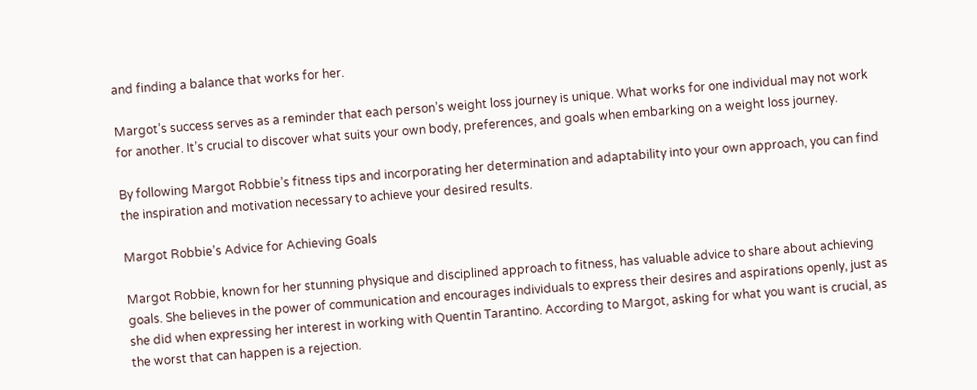and finding a balance that works for her.

Margot’s success serves as a reminder that each person’s weight loss journey is unique. What works for one individual may not work for another. It’s crucial to discover what suits your own body, preferences, and goals when embarking on a weight loss journey.

By following Margot Robbie’s fitness tips and incorporating her determination and adaptability into your own approach, you can find the inspiration and motivation necessary to achieve your desired results.

Margot Robbie’s Advice for Achieving Goals

Margot Robbie, known for her stunning physique and disciplined approach to fitness, has valuable advice to share about achieving goals. She believes in the power of communication and encourages individuals to express their desires and aspirations openly, just as she did when expressing her interest in working with Quentin Tarantino. According to Margot, asking for what you want is crucial, as the worst that can happen is a rejection.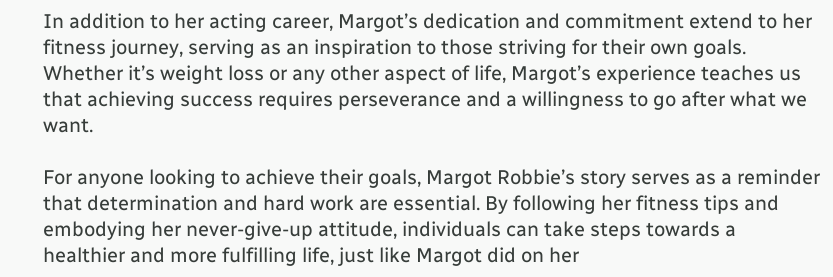In addition to her acting career, Margot’s dedication and commitment extend to her fitness journey, serving as an inspiration to those striving for their own goals. Whether it’s weight loss or any other aspect of life, Margot’s experience teaches us that achieving success requires perseverance and a willingness to go after what we want.

For anyone looking to achieve their goals, Margot Robbie’s story serves as a reminder that determination and hard work are essential. By following her fitness tips and embodying her never-give-up attitude, individuals can take steps towards a healthier and more fulfilling life, just like Margot did on her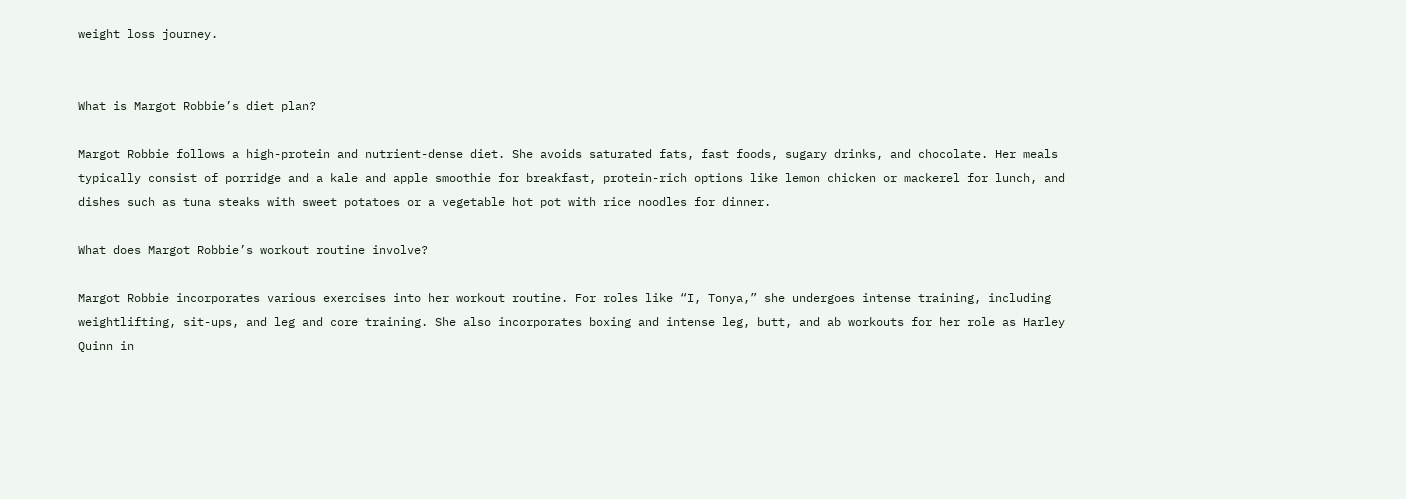weight loss journey.


What is Margot Robbie’s diet plan?

Margot Robbie follows a high-protein and nutrient-dense diet. She avoids saturated fats, fast foods, sugary drinks, and chocolate. Her meals typically consist of porridge and a kale and apple smoothie for breakfast, protein-rich options like lemon chicken or mackerel for lunch, and dishes such as tuna steaks with sweet potatoes or a vegetable hot pot with rice noodles for dinner.

What does Margot Robbie’s workout routine involve?

Margot Robbie incorporates various exercises into her workout routine. For roles like “I, Tonya,” she undergoes intense training, including weightlifting, sit-ups, and leg and core training. She also incorporates boxing and intense leg, butt, and ab workouts for her role as Harley Quinn in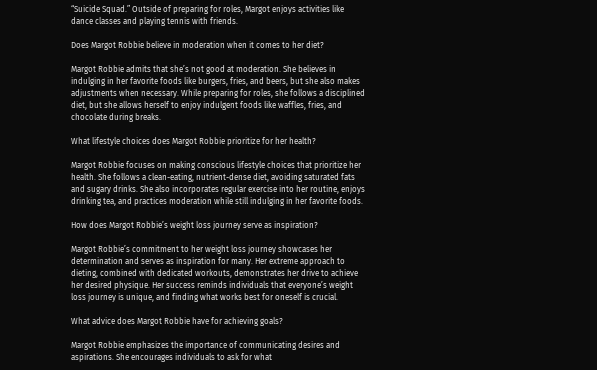“Suicide Squad.” Outside of preparing for roles, Margot enjoys activities like dance classes and playing tennis with friends.

Does Margot Robbie believe in moderation when it comes to her diet?

Margot Robbie admits that she’s not good at moderation. She believes in indulging in her favorite foods like burgers, fries, and beers, but she also makes adjustments when necessary. While preparing for roles, she follows a disciplined diet, but she allows herself to enjoy indulgent foods like waffles, fries, and chocolate during breaks.

What lifestyle choices does Margot Robbie prioritize for her health?

Margot Robbie focuses on making conscious lifestyle choices that prioritize her health. She follows a clean-eating, nutrient-dense diet, avoiding saturated fats and sugary drinks. She also incorporates regular exercise into her routine, enjoys drinking tea, and practices moderation while still indulging in her favorite foods.

How does Margot Robbie’s weight loss journey serve as inspiration?

Margot Robbie’s commitment to her weight loss journey showcases her determination and serves as inspiration for many. Her extreme approach to dieting, combined with dedicated workouts, demonstrates her drive to achieve her desired physique. Her success reminds individuals that everyone’s weight loss journey is unique, and finding what works best for oneself is crucial.

What advice does Margot Robbie have for achieving goals?

Margot Robbie emphasizes the importance of communicating desires and aspirations. She encourages individuals to ask for what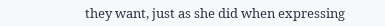they want, just as she did when expressing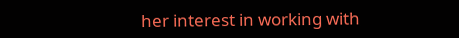her interest in working with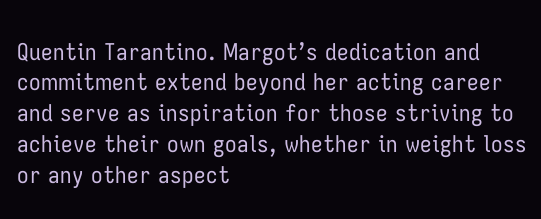Quentin Tarantino. Margot’s dedication and commitment extend beyond her acting career and serve as inspiration for those striving to achieve their own goals, whether in weight loss or any other aspect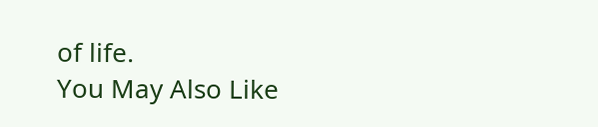of life.
You May Also Like